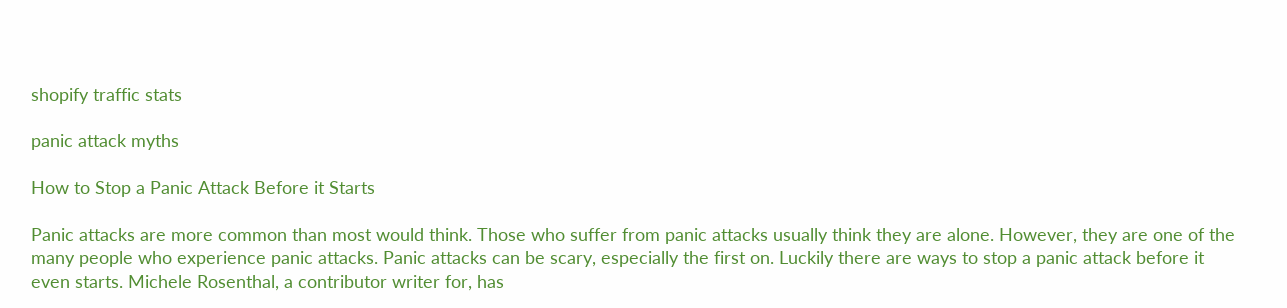shopify traffic stats

panic attack myths

How to Stop a Panic Attack Before it Starts

Panic attacks are more common than most would think. Those who suffer from panic attacks usually think they are alone. However, they are one of the many people who experience panic attacks. Panic attacks can be scary, especially the first on. Luckily there are ways to stop a panic attack before it even starts. Michele Rosenthal, a contributor writer for, has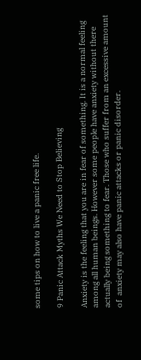some tips on how to live a panic free life.

9 Panic Attack Myths We Need to Stop Believing

Anxiety is the feeling that you are in fear of something. It is a normal feeling among all human beings. However some people have anxiety without there actually being something to fear. Those who suffer from an excessive amount of  anxiety may also have panic attacks or panic disorder.